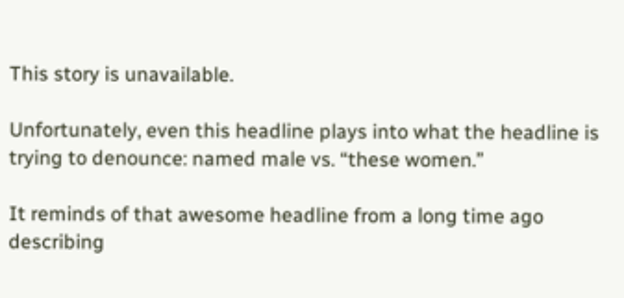This story is unavailable.

Unfortunately, even this headline plays into what the headline is trying to denounce: named male vs. “these women.”

It reminds of that awesome headline from a long time ago describing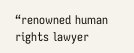“renowned human rights lawyer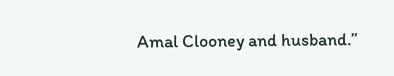Amal Clooney and husband.”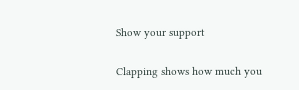Show your support

Clapping shows how much you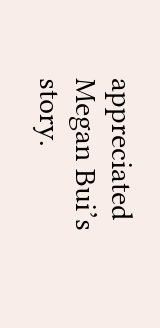appreciated Megan Bui’s story.